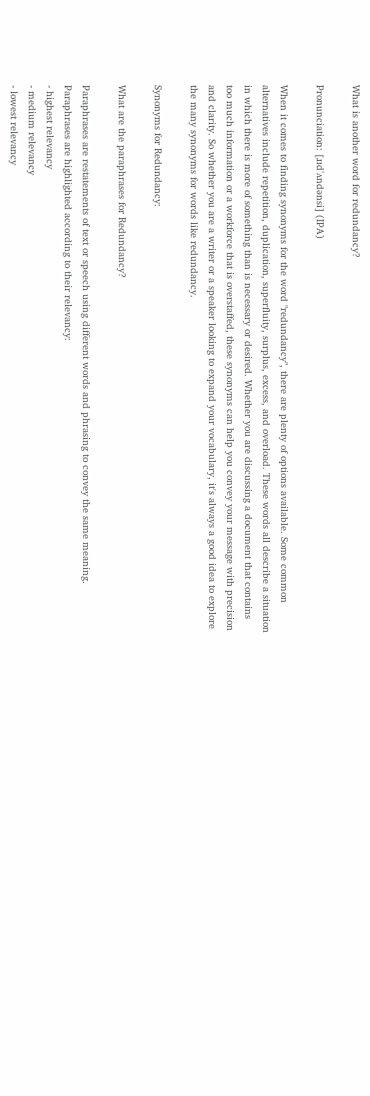What is another word for redundancy?

Pronunciation: [ɹɪdˈʌndənsi] (IPA)

When it comes to finding synonyms for the word "redundancy", there are plenty of options available. Some common alternatives include repetition, duplication, superfluity, surplus, excess, and overload. These words all describe a situation in which there is more of something than is necessary or desired. Whether you are discussing a document that contains too much information or a workforce that is overstaffed, these synonyms can help you convey your message with precision and clarity. So whether you are a writer or a speaker looking to expand your vocabulary, it's always a good idea to explore the many synonyms for words like redundancy.

Synonyms for Redundancy:

What are the paraphrases for Redundancy?

Paraphrases are restatements of text or speech using different words and phrasing to convey the same meaning.
Paraphrases are highlighted according to their relevancy:
- highest relevancy
- medium relevancy
- lowest relevancy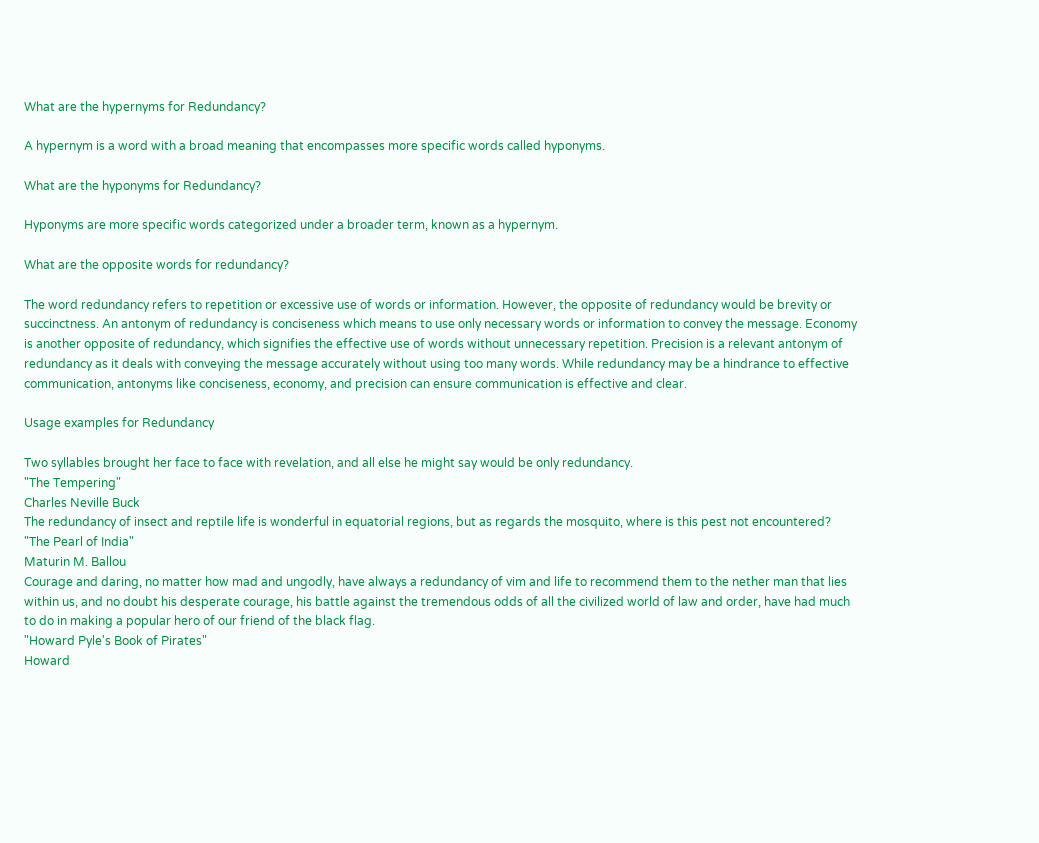What are the hypernyms for Redundancy?

A hypernym is a word with a broad meaning that encompasses more specific words called hyponyms.

What are the hyponyms for Redundancy?

Hyponyms are more specific words categorized under a broader term, known as a hypernym.

What are the opposite words for redundancy?

The word redundancy refers to repetition or excessive use of words or information. However, the opposite of redundancy would be brevity or succinctness. An antonym of redundancy is conciseness which means to use only necessary words or information to convey the message. Economy is another opposite of redundancy, which signifies the effective use of words without unnecessary repetition. Precision is a relevant antonym of redundancy as it deals with conveying the message accurately without using too many words. While redundancy may be a hindrance to effective communication, antonyms like conciseness, economy, and precision can ensure communication is effective and clear.

Usage examples for Redundancy

Two syllables brought her face to face with revelation, and all else he might say would be only redundancy.
"The Tempering"
Charles Neville Buck
The redundancy of insect and reptile life is wonderful in equatorial regions, but as regards the mosquito, where is this pest not encountered?
"The Pearl of India"
Maturin M. Ballou
Courage and daring, no matter how mad and ungodly, have always a redundancy of vim and life to recommend them to the nether man that lies within us, and no doubt his desperate courage, his battle against the tremendous odds of all the civilized world of law and order, have had much to do in making a popular hero of our friend of the black flag.
"Howard Pyle's Book of Pirates"
Howard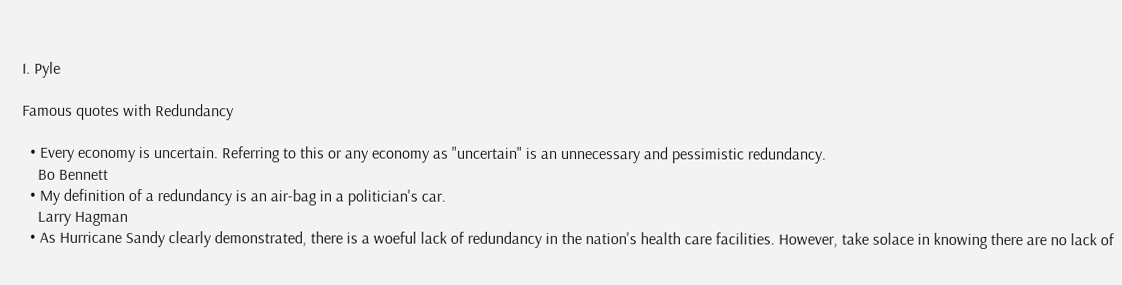I. Pyle

Famous quotes with Redundancy

  • Every economy is uncertain. Referring to this or any economy as "uncertain" is an unnecessary and pessimistic redundancy.
    Bo Bennett
  • My definition of a redundancy is an air-bag in a politician's car.
    Larry Hagman
  • As Hurricane Sandy clearly demonstrated, there is a woeful lack of redundancy in the nation's health care facilities. However, take solace in knowing there are no lack of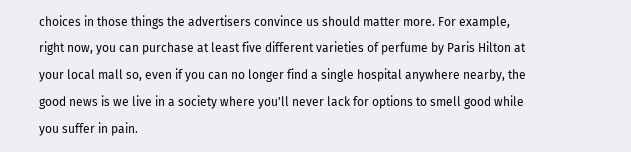choices in those things the advertisers convince us should matter more. For example, right now, you can purchase at least five different varieties of perfume by Paris Hilton at your local mall so, even if you can no longer find a single hospital anywhere nearby, the good news is we live in a society where you'll never lack for options to smell good while you suffer in pain.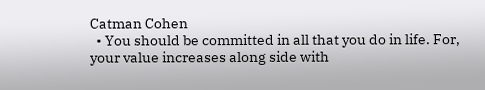Catman Cohen
  • You should be committed in all that you do in life. For, your value increases along side with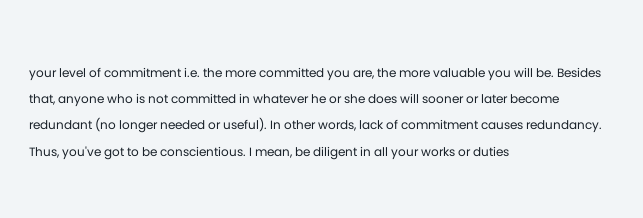your level of commitment i.e. the more committed you are, the more valuable you will be. Besides that, anyone who is not committed in whatever he or she does will sooner or later become redundant (no longer needed or useful). In other words, lack of commitment causes redundancy. Thus, you've got to be conscientious. I mean, be diligent in all your works or duties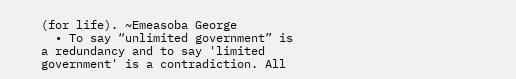(for life). ~Emeasoba George
  • To say “unlimited government” is a redundancy and to say 'limited government' is a contradiction. All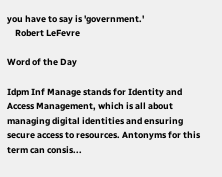you have to say is 'government.'
    Robert LeFevre

Word of the Day

Idpm Inf Manage stands for Identity and Access Management, which is all about managing digital identities and ensuring secure access to resources. Antonyms for this term can consis...